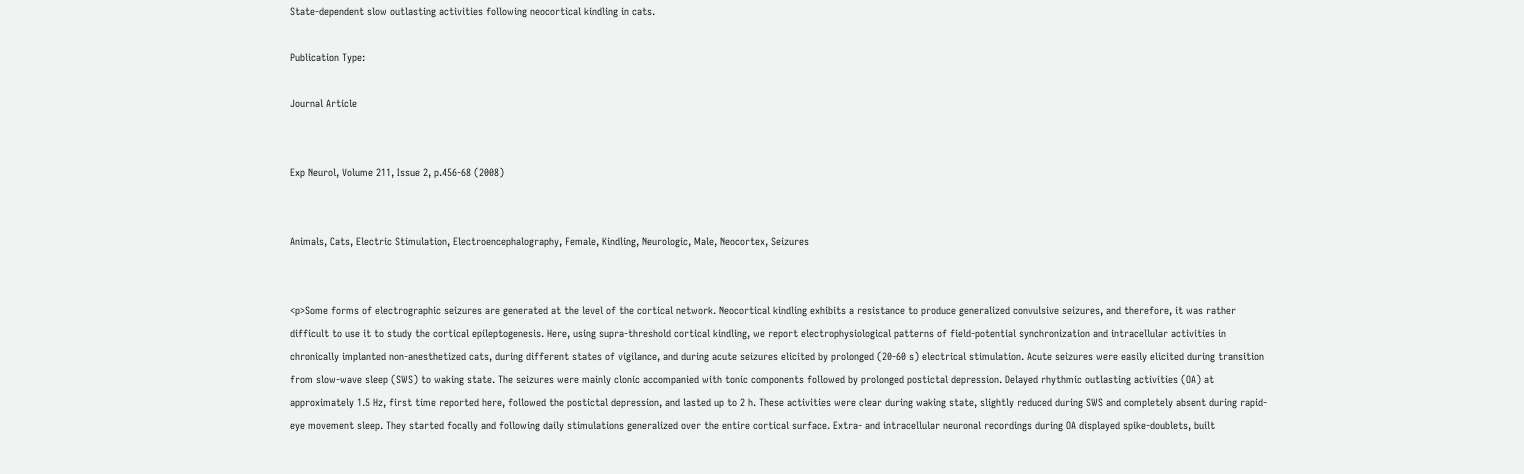State-dependent slow outlasting activities following neocortical kindling in cats.

Publication Type:

Journal Article


Exp Neurol, Volume 211, Issue 2, p.456-68 (2008)


Animals, Cats, Electric Stimulation, Electroencephalography, Female, Kindling, Neurologic, Male, Neocortex, Seizures


<p>Some forms of electrographic seizures are generated at the level of the cortical network. Neocortical kindling exhibits a resistance to produce generalized convulsive seizures, and therefore, it was rather difficult to use it to study the cortical epileptogenesis. Here, using supra-threshold cortical kindling, we report electrophysiological patterns of field-potential synchronization and intracellular activities in chronically implanted non-anesthetized cats, during different states of vigilance, and during acute seizures elicited by prolonged (20-60 s) electrical stimulation. Acute seizures were easily elicited during transition from slow-wave sleep (SWS) to waking state. The seizures were mainly clonic accompanied with tonic components followed by prolonged postictal depression. Delayed rhythmic outlasting activities (OA) at approximately 1.5 Hz, first time reported here, followed the postictal depression, and lasted up to 2 h. These activities were clear during waking state, slightly reduced during SWS and completely absent during rapid-eye movement sleep. They started focally and following daily stimulations generalized over the entire cortical surface. Extra- and intracellular neuronal recordings during OA displayed spike-doublets, built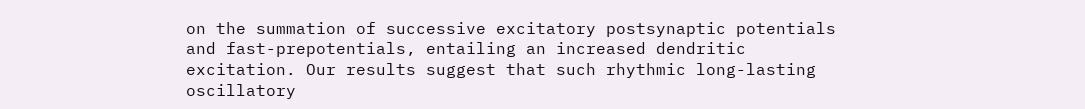on the summation of successive excitatory postsynaptic potentials and fast-prepotentials, entailing an increased dendritic excitation. Our results suggest that such rhythmic long-lasting oscillatory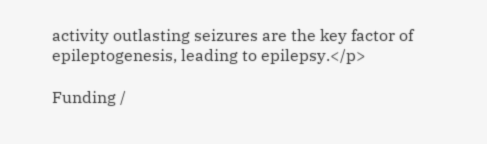activity outlasting seizures are the key factor of epileptogenesis, leading to epilepsy.</p>

Funding /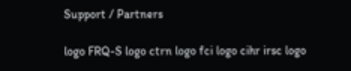Support / Partners

logo FRQ-S logo ctrn logo fci logo cihr irsc logo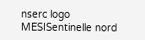nserc logo MESISentinelle nord